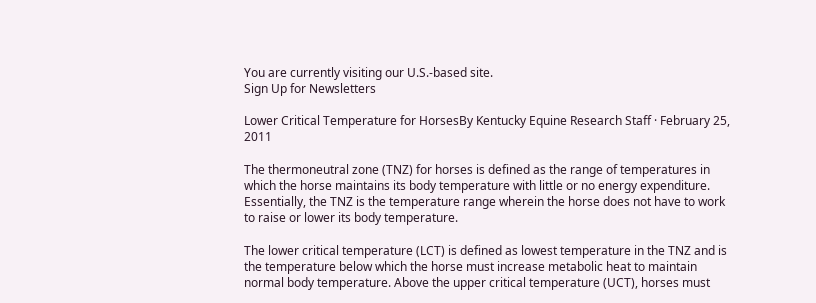You are currently visiting our U.S.-based site.
Sign Up for Newsletters

Lower Critical Temperature for HorsesBy Kentucky Equine Research Staff · February 25, 2011

The thermoneutral zone (TNZ) for horses is defined as the range of temperatures in which the horse maintains its body temperature with little or no energy expenditure. Essentially, the TNZ is the temperature range wherein the horse does not have to work to raise or lower its body temperature.

The lower critical temperature (LCT) is defined as lowest temperature in the TNZ and is the temperature below which the horse must increase metabolic heat to maintain normal body temperature. Above the upper critical temperature (UCT), horses must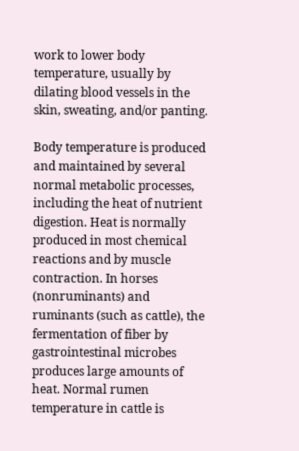work to lower body temperature, usually by dilating blood vessels in the skin, sweating, and/or panting.

Body temperature is produced and maintained by several normal metabolic processes, including the heat of nutrient digestion. Heat is normally produced in most chemical reactions and by muscle contraction. In horses (nonruminants) and ruminants (such as cattle), the fermentation of fiber by gastrointestinal microbes produces large amounts of heat. Normal rumen temperature in cattle is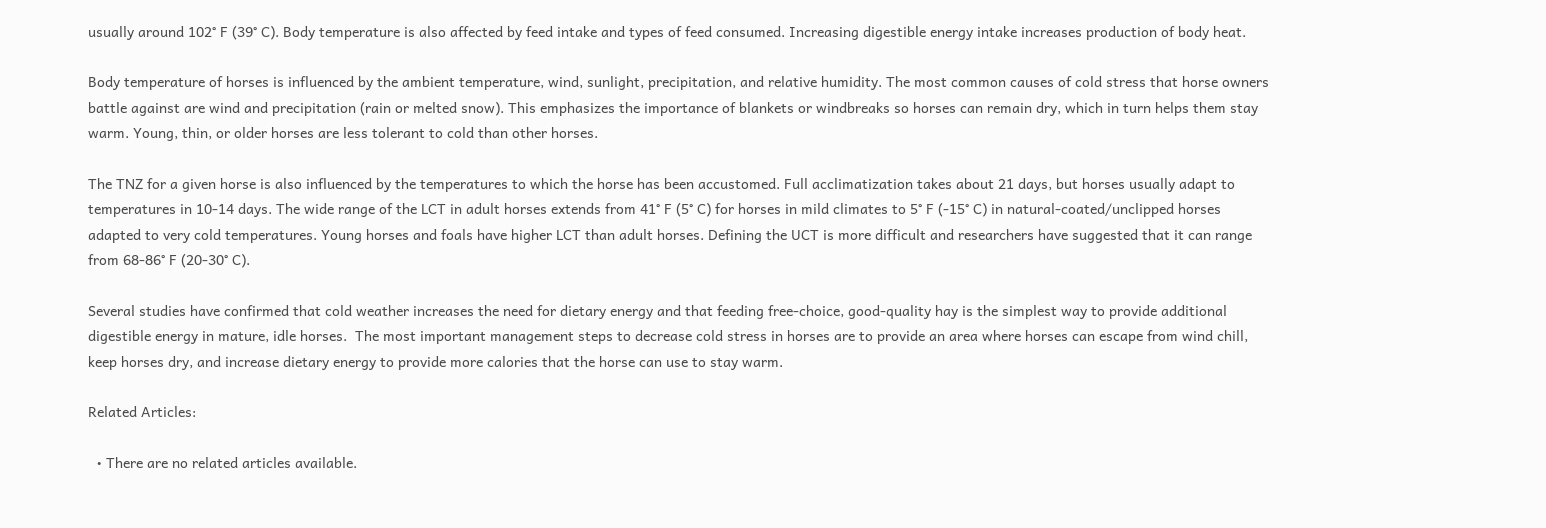usually around 102° F (39° C). Body temperature is also affected by feed intake and types of feed consumed. Increasing digestible energy intake increases production of body heat.

Body temperature of horses is influenced by the ambient temperature, wind, sunlight, precipitation, and relative humidity. The most common causes of cold stress that horse owners battle against are wind and precipitation (rain or melted snow). This emphasizes the importance of blankets or windbreaks so horses can remain dry, which in turn helps them stay warm. Young, thin, or older horses are less tolerant to cold than other horses.

The TNZ for a given horse is also influenced by the temperatures to which the horse has been accustomed. Full acclimatization takes about 21 days, but horses usually adapt to temperatures in 10-14 days. The wide range of the LCT in adult horses extends from 41° F (5° C) for horses in mild climates to 5° F (-15° C) in natural-coated/unclipped horses adapted to very cold temperatures. Young horses and foals have higher LCT than adult horses. Defining the UCT is more difficult and researchers have suggested that it can range from 68-86° F (20-30° C).

Several studies have confirmed that cold weather increases the need for dietary energy and that feeding free-choice, good-quality hay is the simplest way to provide additional digestible energy in mature, idle horses.  The most important management steps to decrease cold stress in horses are to provide an area where horses can escape from wind chill, keep horses dry, and increase dietary energy to provide more calories that the horse can use to stay warm.

Related Articles:

  • There are no related articles available.